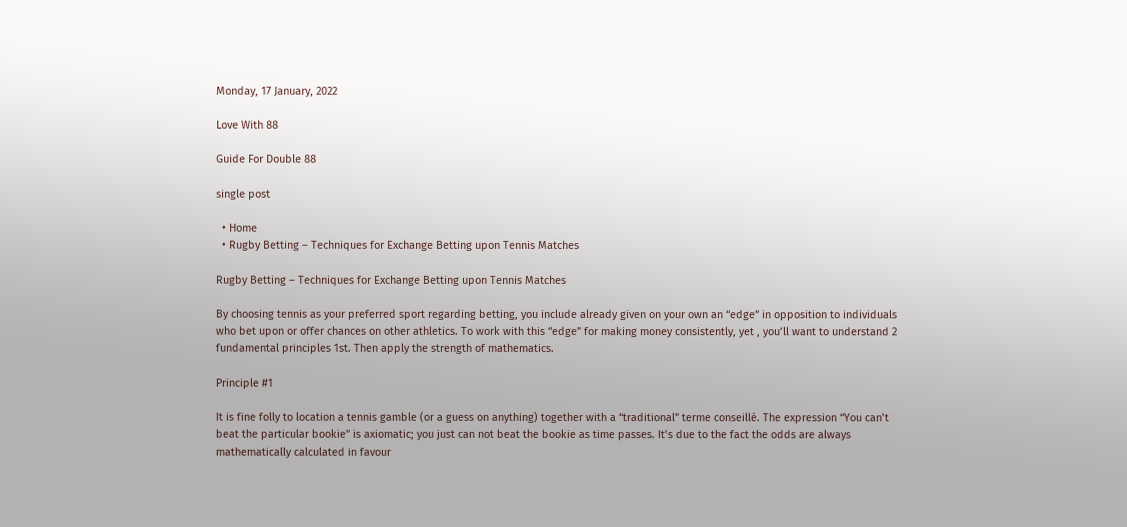Monday, 17 January, 2022

Love With 88

Guide For Double 88

single post

  • Home
  • Rugby Betting – Techniques for Exchange Betting upon Tennis Matches

Rugby Betting – Techniques for Exchange Betting upon Tennis Matches

By choosing tennis as your preferred sport regarding betting, you include already given on your own an “edge” in opposition to individuals who bet upon or offer chances on other athletics. To work with this “edge” for making money consistently, yet , you’ll want to understand 2 fundamental principles 1st. Then apply the strength of mathematics.

Principle #1

It is fine folly to location a tennis gamble (or a guess on anything) together with a “traditional” terme conseillé. The expression “You can’t beat the particular bookie” is axiomatic; you just can not beat the bookie as time passes. It’s due to the fact the odds are always mathematically calculated in favour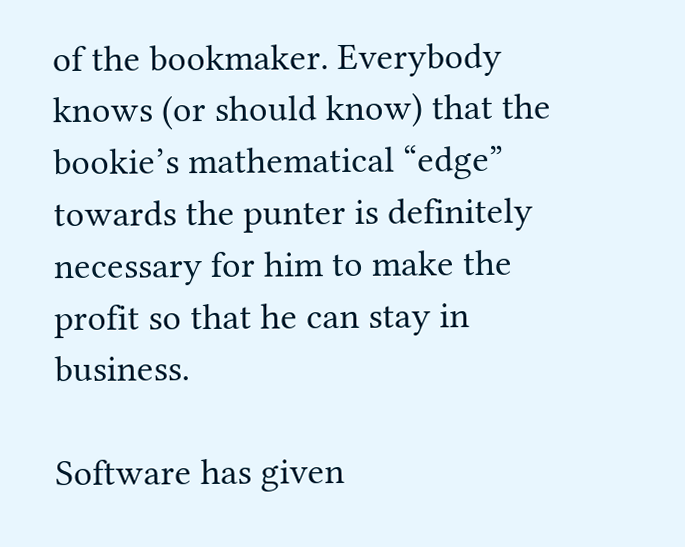of the bookmaker. Everybody knows (or should know) that the bookie’s mathematical “edge” towards the punter is definitely necessary for him to make the profit so that he can stay in business.

Software has given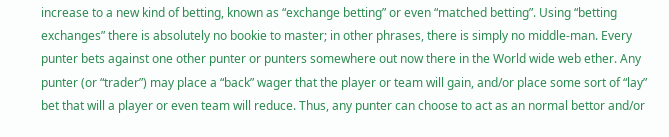increase to a new kind of betting, known as “exchange betting” or even “matched betting”. Using “betting exchanges” there is absolutely no bookie to master; in other phrases, there is simply no middle-man. Every punter bets against one other punter or punters somewhere out now there in the World wide web ether. Any punter (or “trader”) may place a “back” wager that the player or team will gain, and/or place some sort of “lay” bet that will a player or even team will reduce. Thus, any punter can choose to act as an normal bettor and/or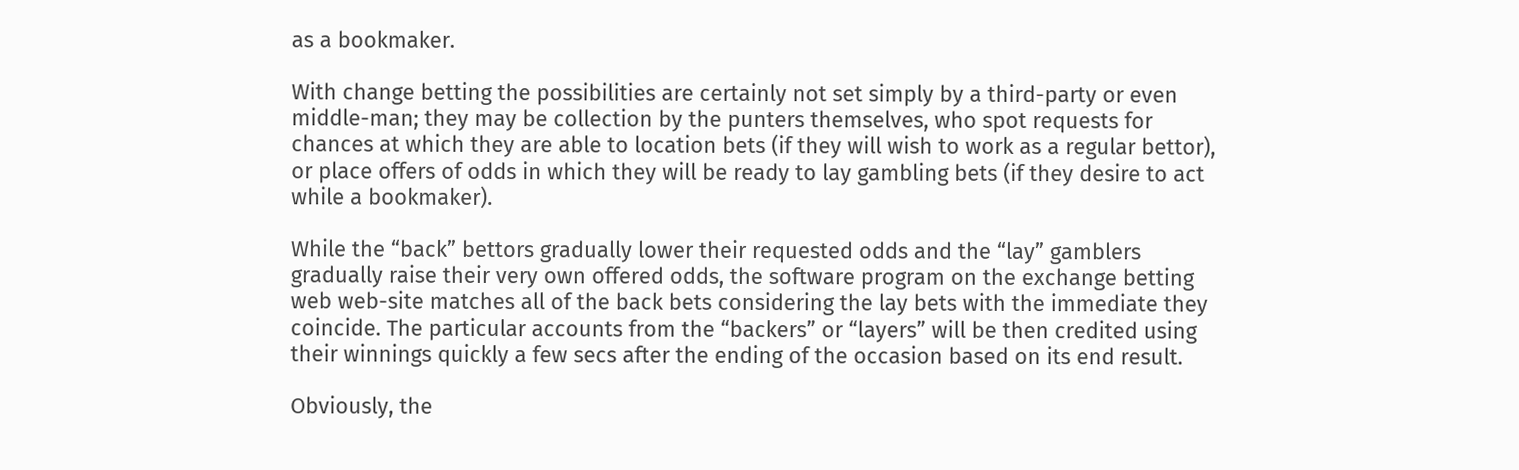as a bookmaker.

With change betting the possibilities are certainly not set simply by a third-party or even middle-man; they may be collection by the punters themselves, who spot requests for chances at which they are able to location bets (if they will wish to work as a regular bettor), or place offers of odds in which they will be ready to lay gambling bets (if they desire to act while a bookmaker).

While the “back” bettors gradually lower their requested odds and the “lay” gamblers gradually raise their very own offered odds, the software program on the exchange betting web web-site matches all of the back bets considering the lay bets with the immediate they coincide. The particular accounts from the “backers” or “layers” will be then credited using their winnings quickly a few secs after the ending of the occasion based on its end result.

Obviously, the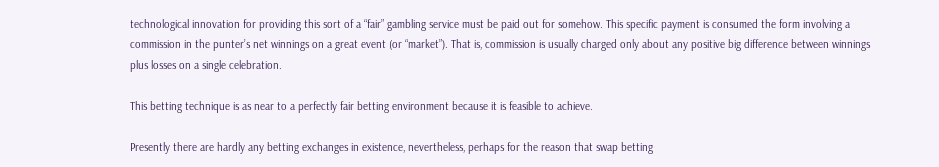technological innovation for providing this sort of a “fair” gambling service must be paid out for somehow. This specific payment is consumed the form involving a commission in the punter’s net winnings on a great event (or “market”). That is, commission is usually charged only about any positive big difference between winnings plus losses on a single celebration.

This betting technique is as near to a perfectly fair betting environment because it is feasible to achieve.

Presently there are hardly any betting exchanges in existence, nevertheless, perhaps for the reason that swap betting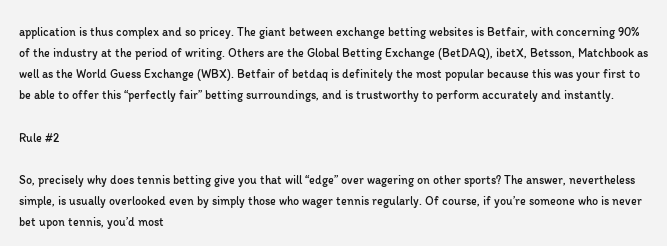application is thus complex and so pricey. The giant between exchange betting websites is Betfair, with concerning 90% of the industry at the period of writing. Others are the Global Betting Exchange (BetDAQ), ibetX, Betsson, Matchbook as well as the World Guess Exchange (WBX). Betfair of betdaq is definitely the most popular because this was your first to be able to offer this “perfectly fair” betting surroundings, and is trustworthy to perform accurately and instantly.

Rule #2

So, precisely why does tennis betting give you that will “edge” over wagering on other sports? The answer, nevertheless simple, is usually overlooked even by simply those who wager tennis regularly. Of course, if you’re someone who is never bet upon tennis, you’d most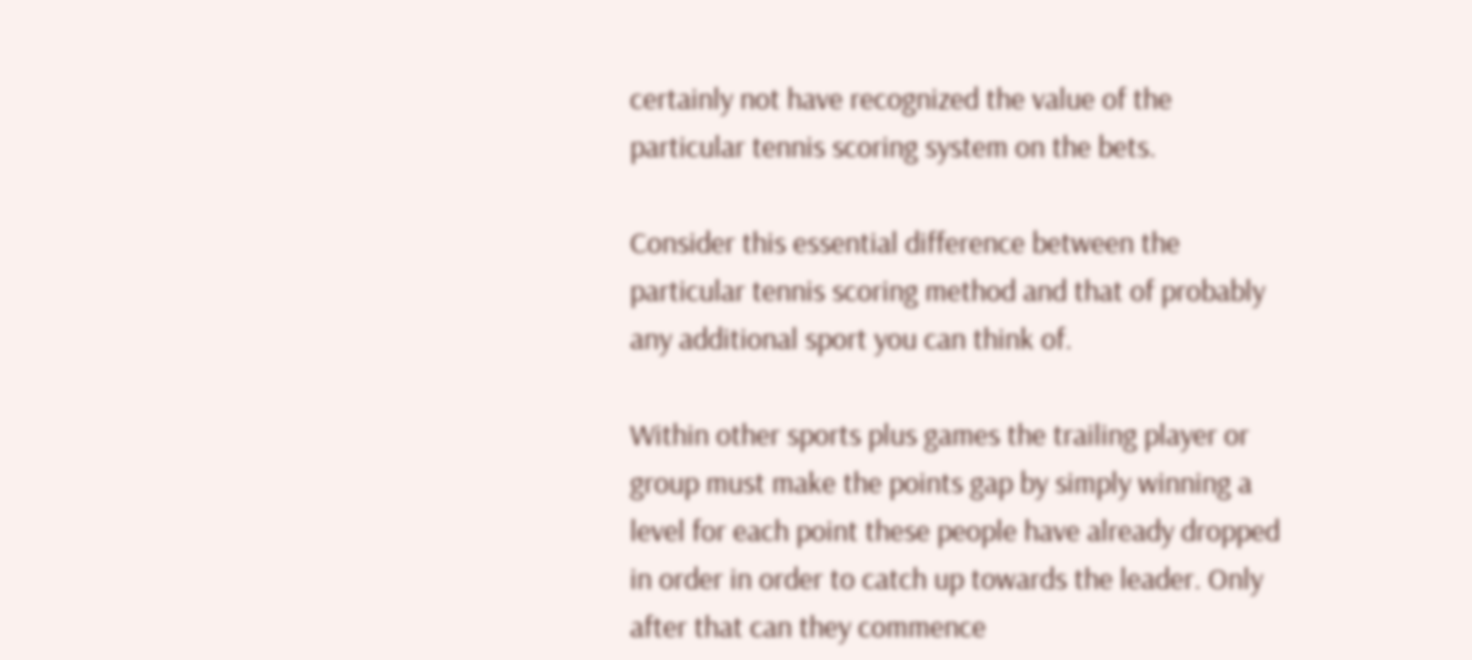certainly not have recognized the value of the particular tennis scoring system on the bets.

Consider this essential difference between the particular tennis scoring method and that of probably any additional sport you can think of.

Within other sports plus games the trailing player or group must make the points gap by simply winning a level for each point these people have already dropped in order in order to catch up towards the leader. Only after that can they commence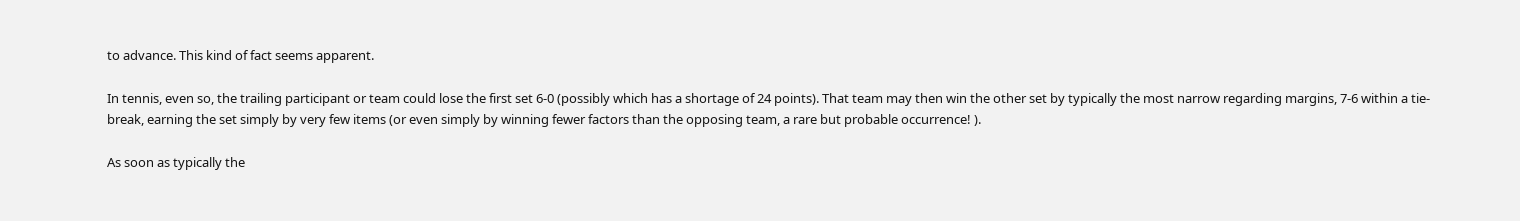to advance. This kind of fact seems apparent.

In tennis, even so, the trailing participant or team could lose the first set 6-0 (possibly which has a shortage of 24 points). That team may then win the other set by typically the most narrow regarding margins, 7-6 within a tie-break, earning the set simply by very few items (or even simply by winning fewer factors than the opposing team, a rare but probable occurrence! ).

As soon as typically the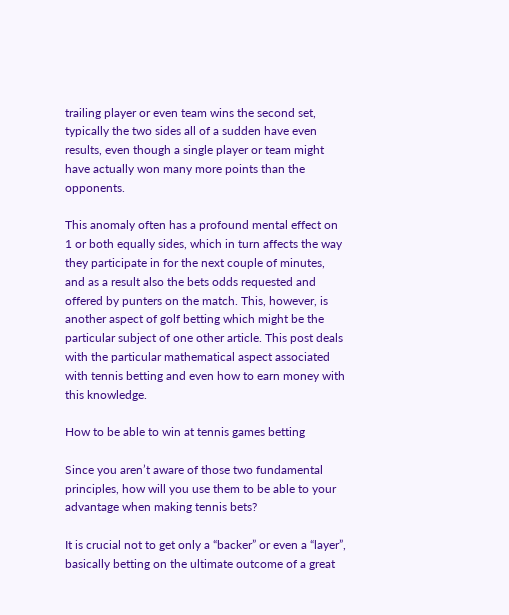trailing player or even team wins the second set, typically the two sides all of a sudden have even results, even though a single player or team might have actually won many more points than the opponents.

This anomaly often has a profound mental effect on 1 or both equally sides, which in turn affects the way they participate in for the next couple of minutes, and as a result also the bets odds requested and offered by punters on the match. This, however, is another aspect of golf betting which might be the particular subject of one other article. This post deals with the particular mathematical aspect associated with tennis betting and even how to earn money with this knowledge.

How to be able to win at tennis games betting

Since you aren’t aware of those two fundamental principles, how will you use them to be able to your advantage when making tennis bets?

It is crucial not to get only a “backer” or even a “layer”, basically betting on the ultimate outcome of a great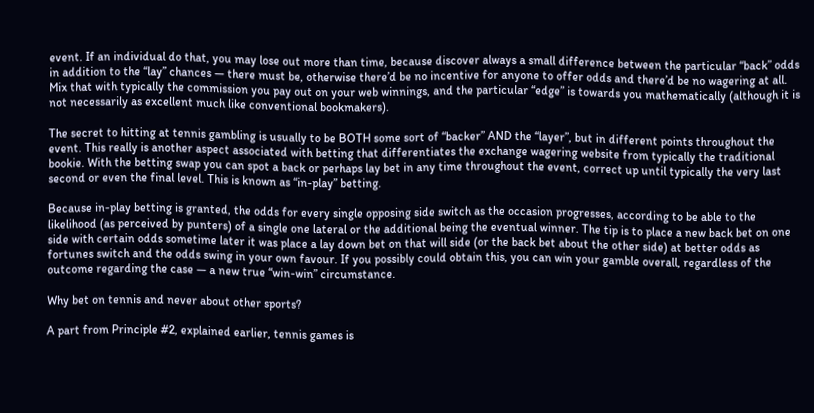event. If an individual do that, you may lose out more than time, because discover always a small difference between the particular “back” odds in addition to the “lay” chances — there must be, otherwise there’d be no incentive for anyone to offer odds and there’d be no wagering at all. Mix that with typically the commission you pay out on your web winnings, and the particular “edge” is towards you mathematically (although it is not necessarily as excellent much like conventional bookmakers).

The secret to hitting at tennis gambling is usually to be BOTH some sort of “backer” AND the “layer”, but in different points throughout the event. This really is another aspect associated with betting that differentiates the exchange wagering website from typically the traditional bookie. With the betting swap you can spot a back or perhaps lay bet in any time throughout the event, correct up until typically the very last second or even the final level. This is known as “in-play” betting.

Because in-play betting is granted, the odds for every single opposing side switch as the occasion progresses, according to be able to the likelihood (as perceived by punters) of a single one lateral or the additional being the eventual winner. The tip is to place a new back bet on one side with certain odds sometime later it was place a lay down bet on that will side (or the back bet about the other side) at better odds as fortunes switch and the odds swing in your own favour. If you possibly could obtain this, you can win your gamble overall, regardless of the outcome regarding the case — a new true “win-win” circumstance.

Why bet on tennis and never about other sports?

A part from Principle #2, explained earlier, tennis games is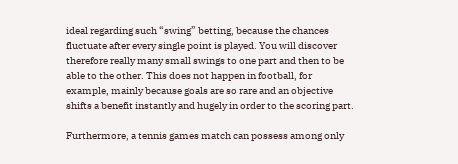ideal regarding such “swing” betting, because the chances fluctuate after every single point is played. You will discover therefore really many small swings to one part and then to be able to the other. This does not happen in football, for example, mainly because goals are so rare and an objective shifts a benefit instantly and hugely in order to the scoring part.

Furthermore, a tennis games match can possess among only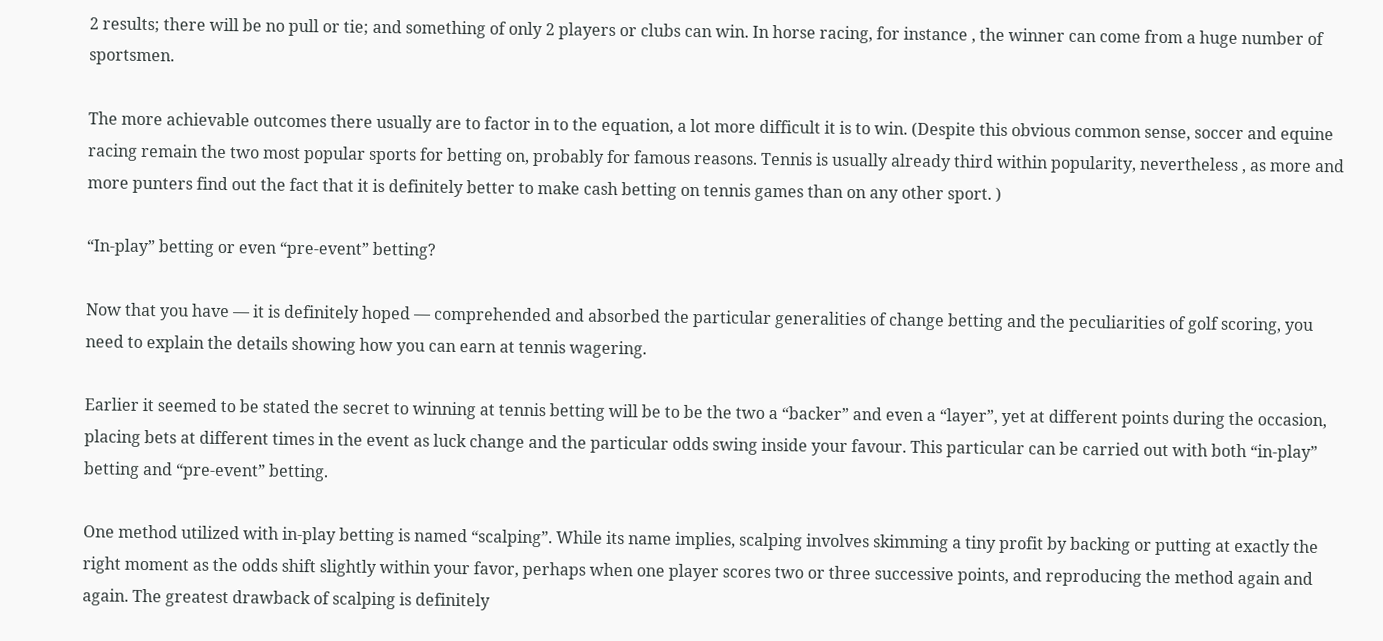2 results; there will be no pull or tie; and something of only 2 players or clubs can win. In horse racing, for instance , the winner can come from a huge number of sportsmen.

The more achievable outcomes there usually are to factor in to the equation, a lot more difficult it is to win. (Despite this obvious common sense, soccer and equine racing remain the two most popular sports for betting on, probably for famous reasons. Tennis is usually already third within popularity, nevertheless , as more and more punters find out the fact that it is definitely better to make cash betting on tennis games than on any other sport. )

“In-play” betting or even “pre-event” betting?

Now that you have — it is definitely hoped — comprehended and absorbed the particular generalities of change betting and the peculiarities of golf scoring, you need to explain the details showing how you can earn at tennis wagering.

Earlier it seemed to be stated the secret to winning at tennis betting will be to be the two a “backer” and even a “layer”, yet at different points during the occasion, placing bets at different times in the event as luck change and the particular odds swing inside your favour. This particular can be carried out with both “in-play” betting and “pre-event” betting.

One method utilized with in-play betting is named “scalping”. While its name implies, scalping involves skimming a tiny profit by backing or putting at exactly the right moment as the odds shift slightly within your favor, perhaps when one player scores two or three successive points, and reproducing the method again and again. The greatest drawback of scalping is definitely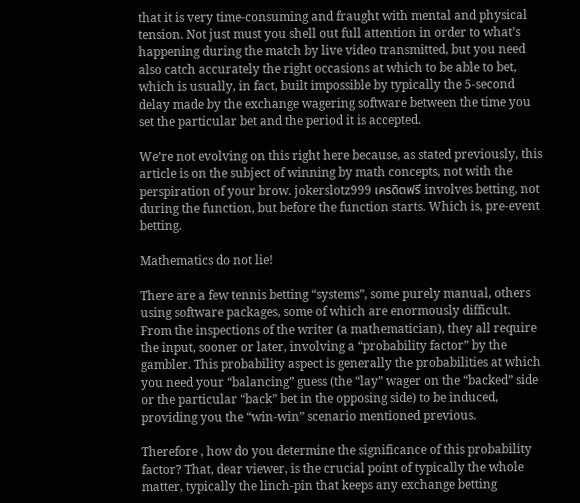that it is very time-consuming and fraught with mental and physical tension. Not just must you shell out full attention in order to what’s happening during the match by live video transmitted, but you need also catch accurately the right occasions at which to be able to bet, which is usually, in fact, built impossible by typically the 5-second delay made by the exchange wagering software between the time you set the particular bet and the period it is accepted.

We’re not evolving on this right here because, as stated previously, this article is on the subject of winning by math concepts, not with the perspiration of your brow. jokerslotz999 เครดิตฟรี involves betting, not during the function, but before the function starts. Which is, pre-event betting.

Mathematics do not lie!

There are a few tennis betting “systems”, some purely manual, others using software packages, some of which are enormously difficult. From the inspections of the writer (a mathematician), they all require the input, sooner or later, involving a “probability factor” by the gambler. This probability aspect is generally the probabilities at which you need your “balancing” guess (the “lay” wager on the “backed” side or the particular “back” bet in the opposing side) to be induced, providing you the “win-win” scenario mentioned previous.

Therefore , how do you determine the significance of this probability factor? That, dear viewer, is the crucial point of typically the whole matter, typically the linch-pin that keeps any exchange betting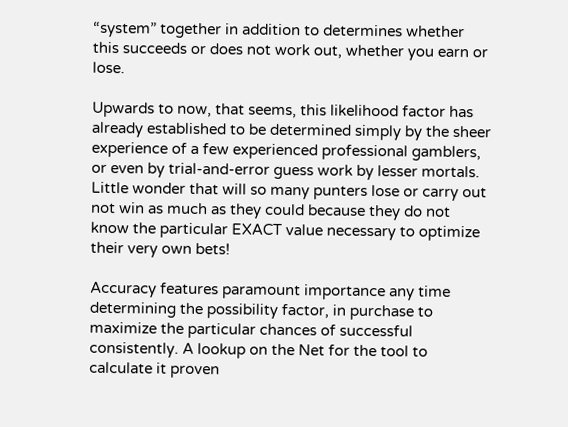“system” together in addition to determines whether this succeeds or does not work out, whether you earn or lose.

Upwards to now, that seems, this likelihood factor has already established to be determined simply by the sheer experience of a few experienced professional gamblers, or even by trial-and-error guess work by lesser mortals. Little wonder that will so many punters lose or carry out not win as much as they could because they do not know the particular EXACT value necessary to optimize their very own bets!

Accuracy features paramount importance any time determining the possibility factor, in purchase to maximize the particular chances of successful consistently. A lookup on the Net for the tool to calculate it proven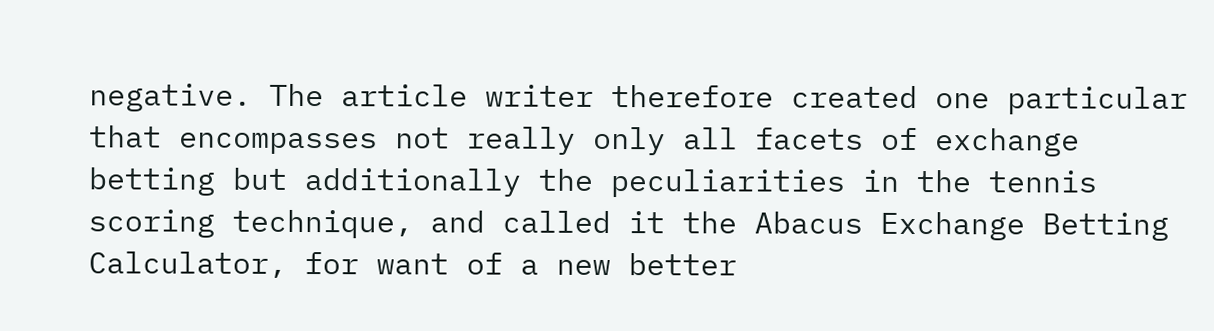negative. The article writer therefore created one particular that encompasses not really only all facets of exchange betting but additionally the peculiarities in the tennis scoring technique, and called it the Abacus Exchange Betting Calculator, for want of a new better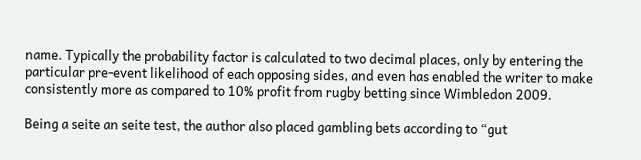name. Typically the probability factor is calculated to two decimal places, only by entering the particular pre-event likelihood of each opposing sides, and even has enabled the writer to make consistently more as compared to 10% profit from rugby betting since Wimbledon 2009.

Being a seite an seite test, the author also placed gambling bets according to “gut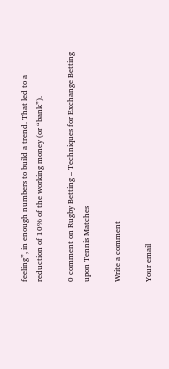feeling”, in enough numbers to build a trend. That led to a reduction of 10% of the working money (or “bank”).

0 comment on Rugby Betting – Techniques for Exchange Betting upon Tennis Matches

Write a comment

Your email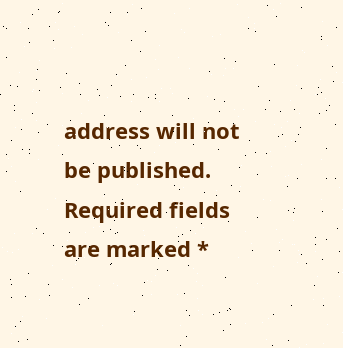address will not be published. Required fields are marked *